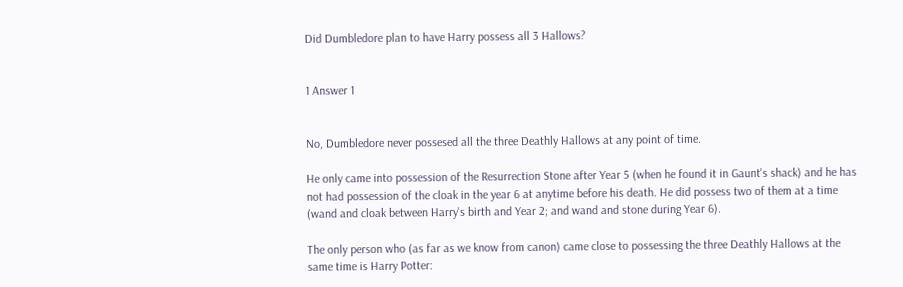Did Dumbledore plan to have Harry possess all 3 Hallows?


1 Answer 1


No, Dumbledore never possesed all the three Deathly Hallows at any point of time.

He only came into possession of the Resurrection Stone after Year 5 (when he found it in Gaunt's shack) and he has not had possession of the cloak in the year 6 at anytime before his death. He did possess two of them at a time (wand and cloak between Harry's birth and Year 2; and wand and stone during Year 6).

The only person who (as far as we know from canon) came close to possessing the three Deathly Hallows at the same time is Harry Potter: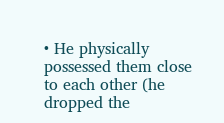• He physically possessed them close to each other (he dropped the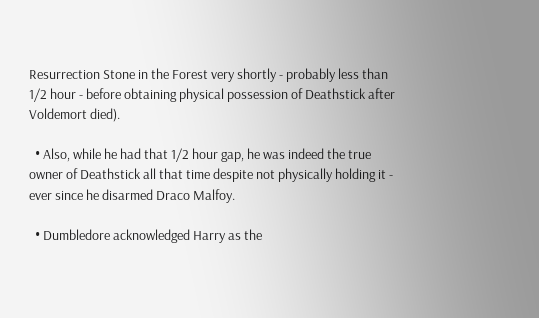Resurrection Stone in the Forest very shortly - probably less than 1/2 hour - before obtaining physical possession of Deathstick after Voldemort died).

  • Also, while he had that 1/2 hour gap, he was indeed the true owner of Deathstick all that time despite not physically holding it - ever since he disarmed Draco Malfoy.

  • Dumbledore acknowledged Harry as the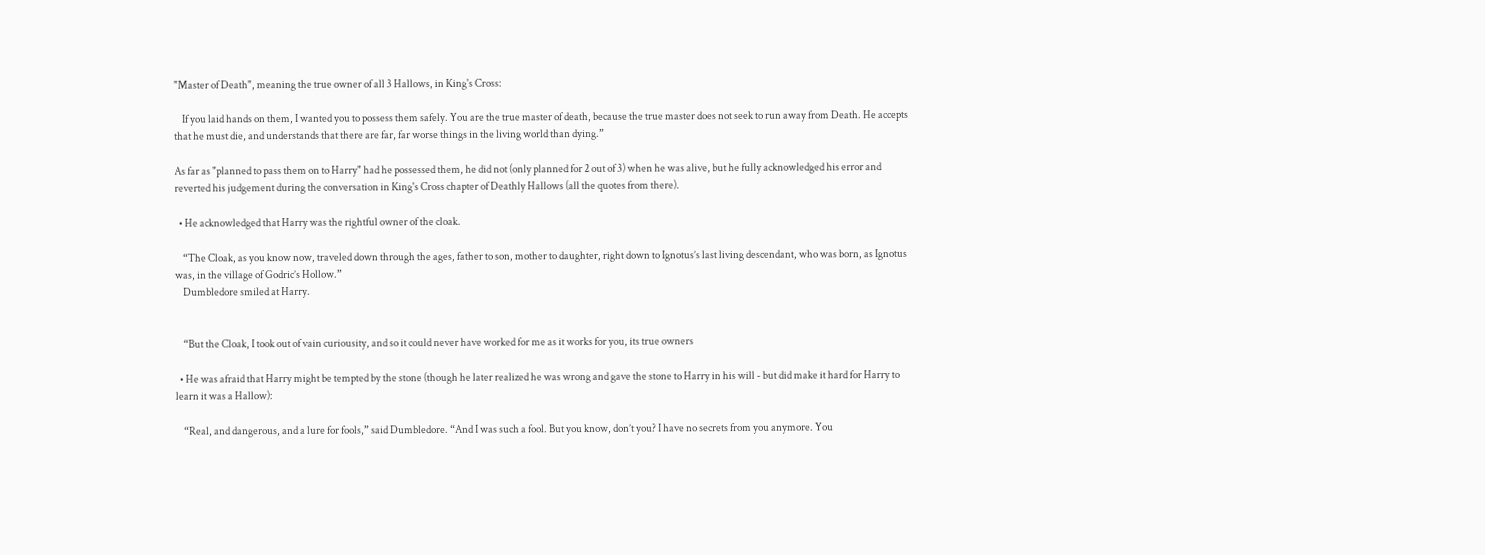"Master of Death", meaning the true owner of all 3 Hallows, in King's Cross:

    If you laid hands on them, I wanted you to possess them safely. You are the true master of death, because the true master does not seek to run away from Death. He accepts that he must die, and understands that there are far, far worse things in the living world than dying.”

As far as "planned to pass them on to Harry" had he possessed them, he did not (only planned for 2 out of 3) when he was alive, but he fully acknowledged his error and reverted his judgement during the conversation in King's Cross chapter of Deathly Hallows (all the quotes from there).

  • He acknowledged that Harry was the rightful owner of the cloak.

    “The Cloak, as you know now, traveled down through the ages, father to son, mother to daughter, right down to Ignotus’s last living descendant, who was born, as Ignotus was, in the village of Godric’s Hollow.”
    Dumbledore smiled at Harry.


    “But the Cloak, I took out of vain curiousity, and so it could never have worked for me as it works for you, its true owners

  • He was afraid that Harry might be tempted by the stone (though he later realized he was wrong and gave the stone to Harry in his will - but did make it hard for Harry to learn it was a Hallow):

    “Real, and dangerous, and a lure for fools,” said Dumbledore. “And I was such a fool. But you know, don’t you? I have no secrets from you anymore. You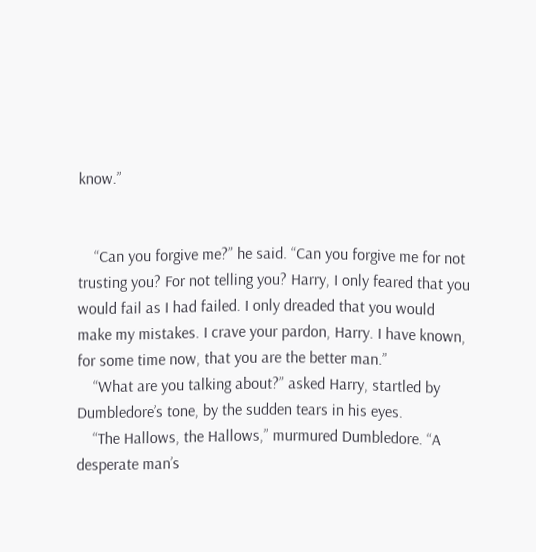know.”


    “Can you forgive me?” he said. “Can you forgive me for not trusting you? For not telling you? Harry, I only feared that you would fail as I had failed. I only dreaded that you would make my mistakes. I crave your pardon, Harry. I have known, for some time now, that you are the better man.”
    “What are you talking about?” asked Harry, startled by Dumbledore’s tone, by the sudden tears in his eyes.
    “The Hallows, the Hallows,” murmured Dumbledore. “A desperate man’s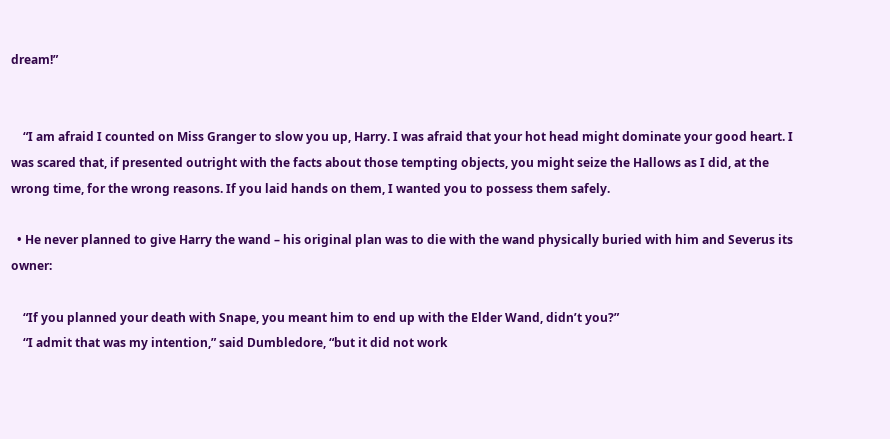dream!”


    “I am afraid I counted on Miss Granger to slow you up, Harry. I was afraid that your hot head might dominate your good heart. I was scared that, if presented outright with the facts about those tempting objects, you might seize the Hallows as I did, at the wrong time, for the wrong reasons. If you laid hands on them, I wanted you to possess them safely.

  • He never planned to give Harry the wand – his original plan was to die with the wand physically buried with him and Severus its owner:

    “If you planned your death with Snape, you meant him to end up with the Elder Wand, didn’t you?”
    “I admit that was my intention,” said Dumbledore, “but it did not work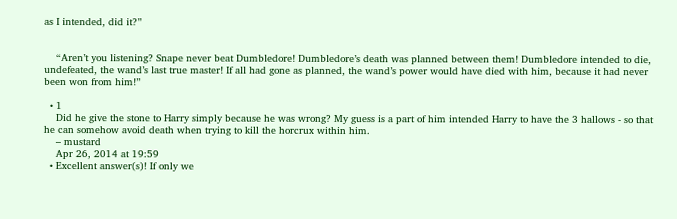as I intended, did it?”


    “Aren’t you listening? Snape never beat Dumbledore! Dumbledore’s death was planned between them! Dumbledore intended to die, undefeated, the wand’s last true master! If all had gone as planned, the wand’s power would have died with him, because it had never been won from him!”

  • 1
    Did he give the stone to Harry simply because he was wrong? My guess is a part of him intended Harry to have the 3 hallows - so that he can somehow avoid death when trying to kill the horcrux within him.
    – mustard
    Apr 26, 2014 at 19:59
  • Excellent answer(s)! If only we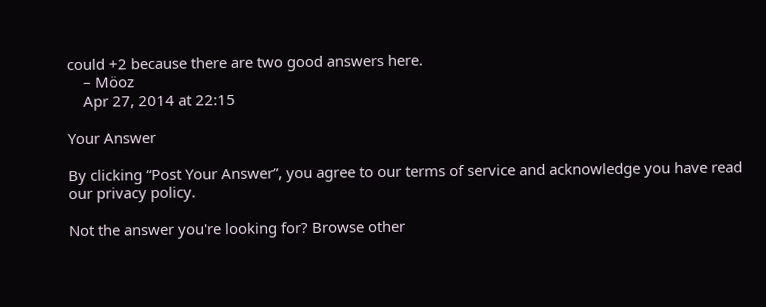could +2 because there are two good answers here.
    – Möoz
    Apr 27, 2014 at 22:15

Your Answer

By clicking “Post Your Answer”, you agree to our terms of service and acknowledge you have read our privacy policy.

Not the answer you're looking for? Browse other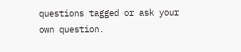questions tagged or ask your own question.